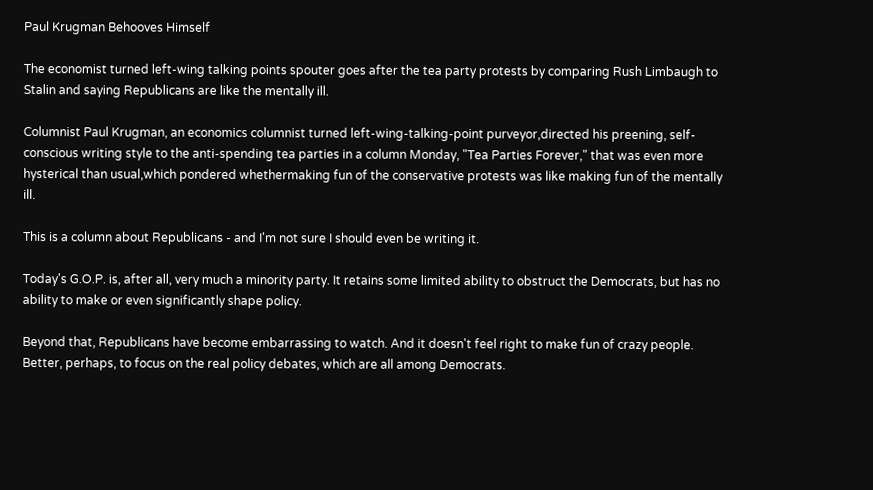Paul Krugman Behooves Himself

The economist turned left-wing talking points spouter goes after the tea party protests by comparing Rush Limbaugh to Stalin and saying Republicans are like the mentally ill.

Columnist Paul Krugman, an economics columnist turned left-wing-talking-point purveyor,directed his preening, self-conscious writing style to the anti-spending tea parties in a column Monday, "Tea Parties Forever," that was even more hysterical than usual,which pondered whethermaking fun of the conservative protests was like making fun of the mentally ill.

This is a column about Republicans - and I'm not sure I should even be writing it.

Today's G.O.P. is, after all, very much a minority party. It retains some limited ability to obstruct the Democrats, but has no ability to make or even significantly shape policy.

Beyond that, Republicans have become embarrassing to watch. And it doesn't feel right to make fun of crazy people. Better, perhaps, to focus on the real policy debates, which are all among Democrats.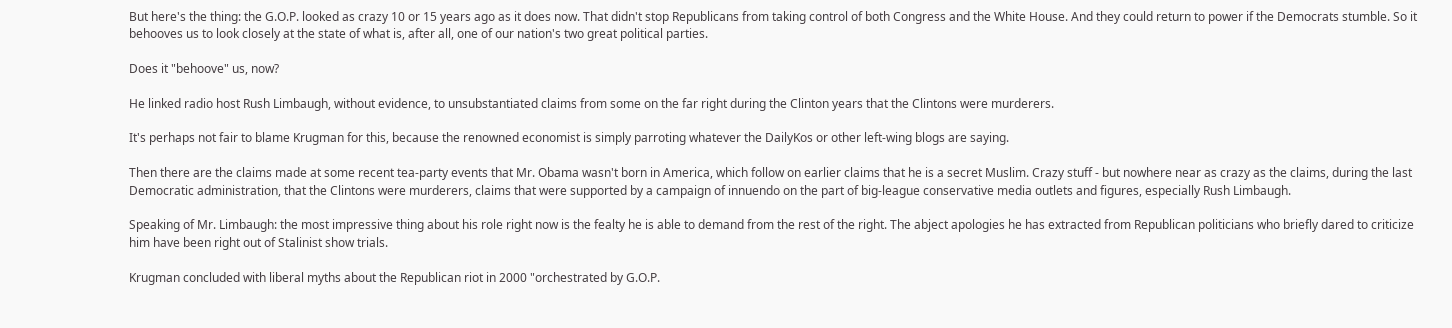But here's the thing: the G.O.P. looked as crazy 10 or 15 years ago as it does now. That didn't stop Republicans from taking control of both Congress and the White House. And they could return to power if the Democrats stumble. So it behooves us to look closely at the state of what is, after all, one of our nation's two great political parties.

Does it "behoove" us, now?

He linked radio host Rush Limbaugh, without evidence, to unsubstantiated claims from some on the far right during the Clinton years that the Clintons were murderers.

It's perhaps not fair to blame Krugman for this, because the renowned economist is simply parroting whatever the DailyKos or other left-wing blogs are saying.

Then there are the claims made at some recent tea-party events that Mr. Obama wasn't born in America, which follow on earlier claims that he is a secret Muslim. Crazy stuff - but nowhere near as crazy as the claims, during the last Democratic administration, that the Clintons were murderers, claims that were supported by a campaign of innuendo on the part of big-league conservative media outlets and figures, especially Rush Limbaugh.

Speaking of Mr. Limbaugh: the most impressive thing about his role right now is the fealty he is able to demand from the rest of the right. The abject apologies he has extracted from Republican politicians who briefly dared to criticize him have been right out of Stalinist show trials.

Krugman concluded with liberal myths about the Republican riot in 2000 "orchestrated by G.O.P.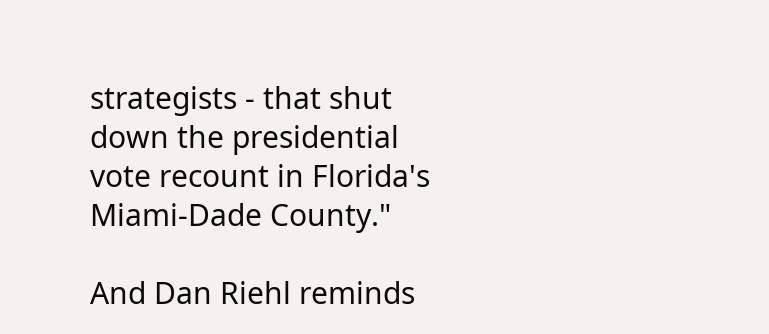strategists - that shut down the presidential vote recount in Florida's Miami-Dade County."

And Dan Riehl reminds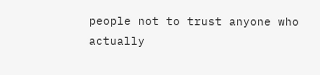people not to trust anyone who actually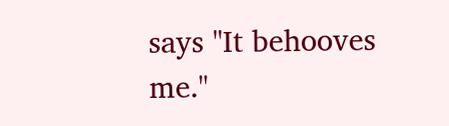says "It behooves me."